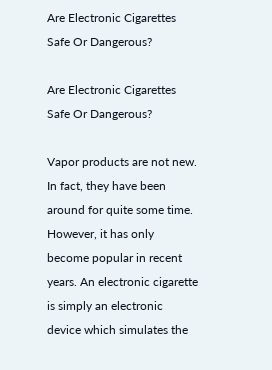Are Electronic Cigarettes Safe Or Dangerous?

Are Electronic Cigarettes Safe Or Dangerous?

Vapor products are not new. In fact, they have been around for quite some time. However, it has only become popular in recent years. An electronic cigarette is simply an electronic device which simulates the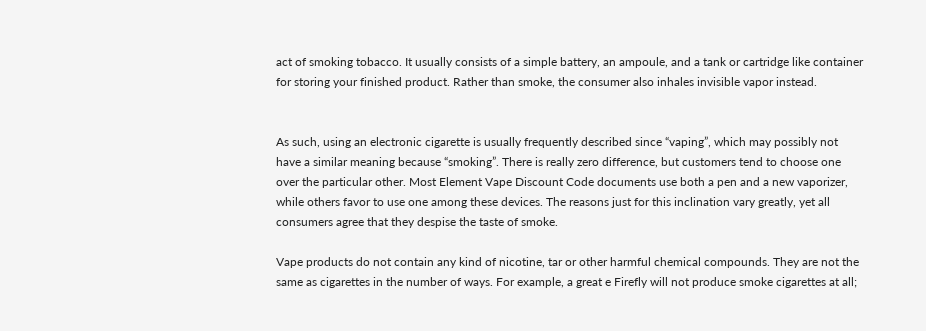act of smoking tobacco. It usually consists of a simple battery, an ampoule, and a tank or cartridge like container for storing your finished product. Rather than smoke, the consumer also inhales invisible vapor instead.


As such, using an electronic cigarette is usually frequently described since “vaping”, which may possibly not have a similar meaning because “smoking”. There is really zero difference, but customers tend to choose one over the particular other. Most Element Vape Discount Code documents use both a pen and a new vaporizer, while others favor to use one among these devices. The reasons just for this inclination vary greatly, yet all consumers agree that they despise the taste of smoke.

Vape products do not contain any kind of nicotine, tar or other harmful chemical compounds. They are not the same as cigarettes in the number of ways. For example, a great e Firefly will not produce smoke cigarettes at all;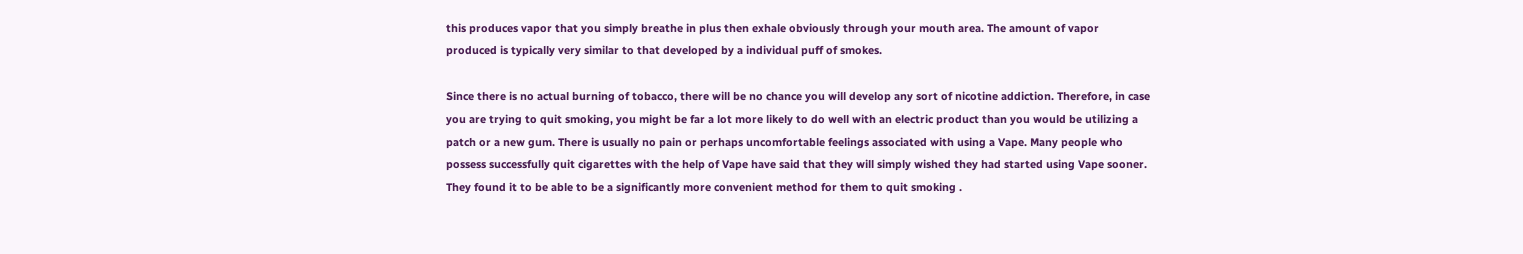this produces vapor that you simply breathe in plus then exhale obviously through your mouth area. The amount of vapor produced is typically very similar to that developed by a individual puff of smokes.

Since there is no actual burning of tobacco, there will be no chance you will develop any sort of nicotine addiction. Therefore, in case you are trying to quit smoking, you might be far a lot more likely to do well with an electric product than you would be utilizing a patch or a new gum. There is usually no pain or perhaps uncomfortable feelings associated with using a Vape. Many people who possess successfully quit cigarettes with the help of Vape have said that they will simply wished they had started using Vape sooner. They found it to be able to be a significantly more convenient method for them to quit smoking .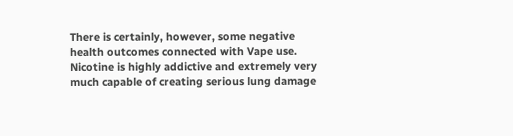There is certainly, however, some negative health outcomes connected with Vape use. Nicotine is highly addictive and extremely very much capable of creating serious lung damage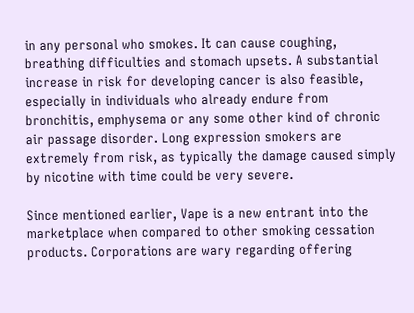in any personal who smokes. It can cause coughing, breathing difficulties and stomach upsets. A substantial increase in risk for developing cancer is also feasible, especially in individuals who already endure from bronchitis, emphysema or any some other kind of chronic air passage disorder. Long expression smokers are extremely from risk, as typically the damage caused simply by nicotine with time could be very severe.

Since mentioned earlier, Vape is a new entrant into the marketplace when compared to other smoking cessation products. Corporations are wary regarding offering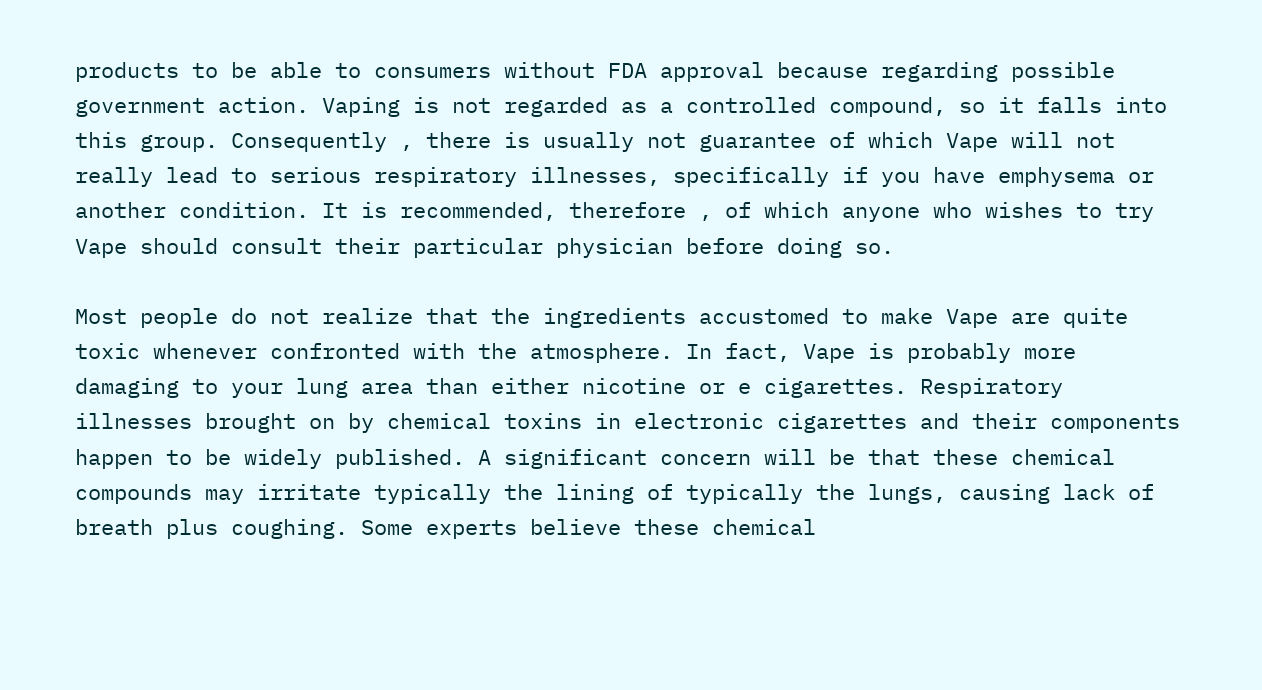products to be able to consumers without FDA approval because regarding possible government action. Vaping is not regarded as a controlled compound, so it falls into this group. Consequently , there is usually not guarantee of which Vape will not really lead to serious respiratory illnesses, specifically if you have emphysema or another condition. It is recommended, therefore , of which anyone who wishes to try Vape should consult their particular physician before doing so.

Most people do not realize that the ingredients accustomed to make Vape are quite toxic whenever confronted with the atmosphere. In fact, Vape is probably more damaging to your lung area than either nicotine or e cigarettes. Respiratory illnesses brought on by chemical toxins in electronic cigarettes and their components happen to be widely published. A significant concern will be that these chemical compounds may irritate typically the lining of typically the lungs, causing lack of breath plus coughing. Some experts believe these chemical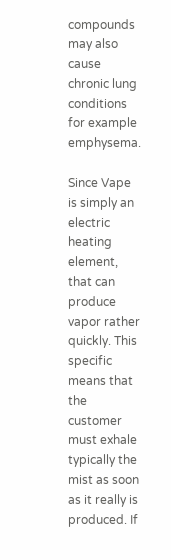compounds may also cause chronic lung conditions for example emphysema.

Since Vape is simply an electric heating element, that can produce vapor rather quickly. This specific means that the customer must exhale typically the mist as soon as it really is produced. If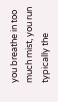you breathe in too much mist, you run typically the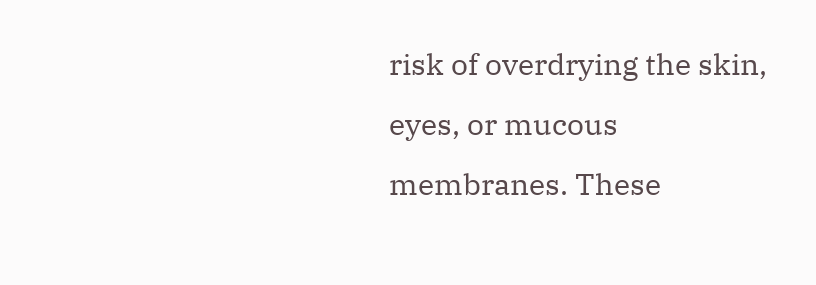risk of overdrying the skin, eyes, or mucous membranes. These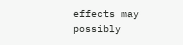effects may possibly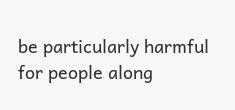be particularly harmful for people along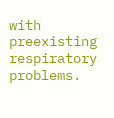with preexisting respiratory problems.